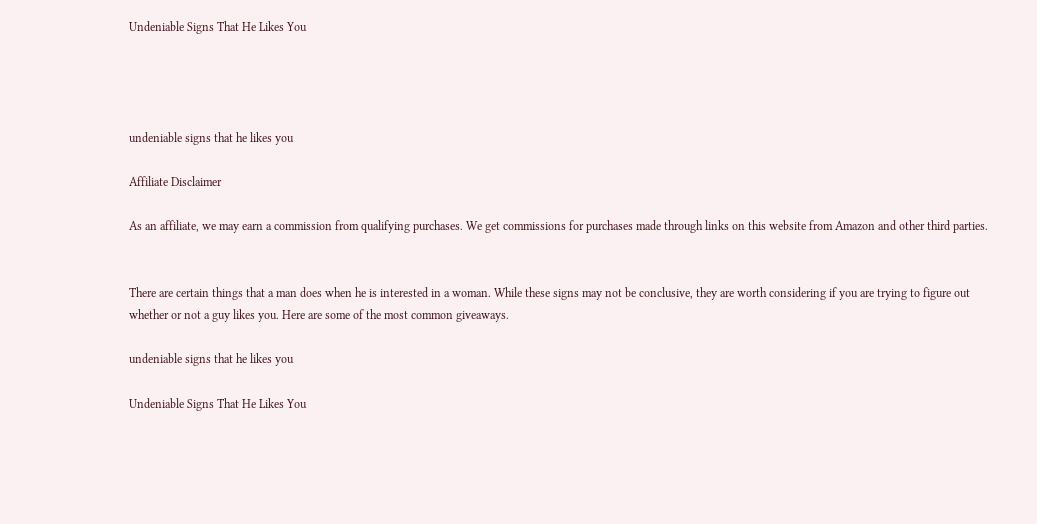Undeniable Signs That He Likes You




undeniable signs that he likes you

Affiliate Disclaimer

As an affiliate, we may earn a commission from qualifying purchases. We get commissions for purchases made through links on this website from Amazon and other third parties.


There are certain things that a man does when he is interested in a woman. While these signs may not be conclusive, they are worth considering if you are trying to figure out whether or not a guy likes you. Here are some of the most common giveaways.

undeniable signs that he likes you

Undeniable Signs That He Likes You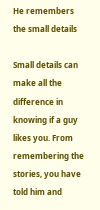He remembers the small details

Small details can make all the difference in knowing if a guy likes you. From remembering the stories, you have told him and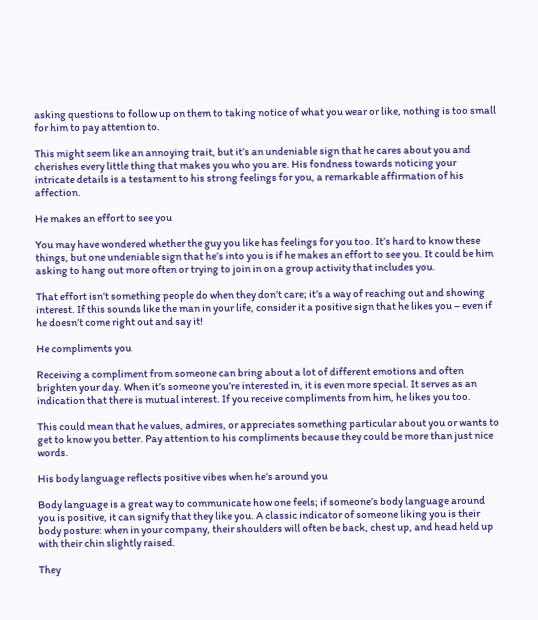asking questions to follow up on them to taking notice of what you wear or like, nothing is too small for him to pay attention to.

This might seem like an annoying trait, but it’s an undeniable sign that he cares about you and cherishes every little thing that makes you who you are. His fondness towards noticing your intricate details is a testament to his strong feelings for you, a remarkable affirmation of his affection.

He makes an effort to see you

You may have wondered whether the guy you like has feelings for you too. It’s hard to know these things, but one undeniable sign that he’s into you is if he makes an effort to see you. It could be him asking to hang out more often or trying to join in on a group activity that includes you.

That effort isn’t something people do when they don’t care; it’s a way of reaching out and showing interest. If this sounds like the man in your life, consider it a positive sign that he likes you – even if he doesn’t come right out and say it!

He compliments you

Receiving a compliment from someone can bring about a lot of different emotions and often brighten your day. When it’s someone you’re interested in, it is even more special. It serves as an indication that there is mutual interest. If you receive compliments from him, he likes you too.

This could mean that he values, admires, or appreciates something particular about you or wants to get to know you better. Pay attention to his compliments because they could be more than just nice words.

His body language reflects positive vibes when he’s around you

Body language is a great way to communicate how one feels; if someone’s body language around you is positive, it can signify that they like you. A classic indicator of someone liking you is their body posture: when in your company, their shoulders will often be back, chest up, and head held up with their chin slightly raised.

They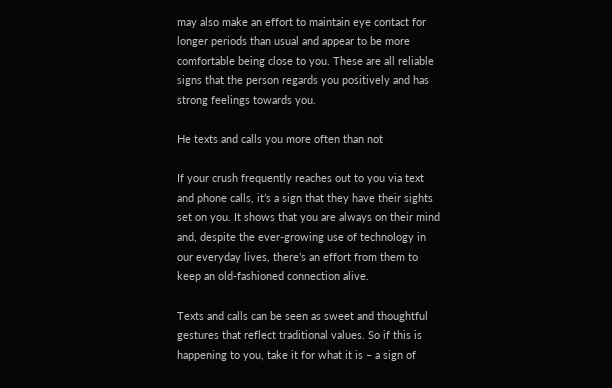may also make an effort to maintain eye contact for longer periods than usual and appear to be more comfortable being close to you. These are all reliable signs that the person regards you positively and has strong feelings towards you.

He texts and calls you more often than not

If your crush frequently reaches out to you via text and phone calls, it’s a sign that they have their sights set on you. It shows that you are always on their mind and, despite the ever-growing use of technology in our everyday lives, there’s an effort from them to keep an old-fashioned connection alive.

Texts and calls can be seen as sweet and thoughtful gestures that reflect traditional values. So if this is happening to you, take it for what it is – a sign of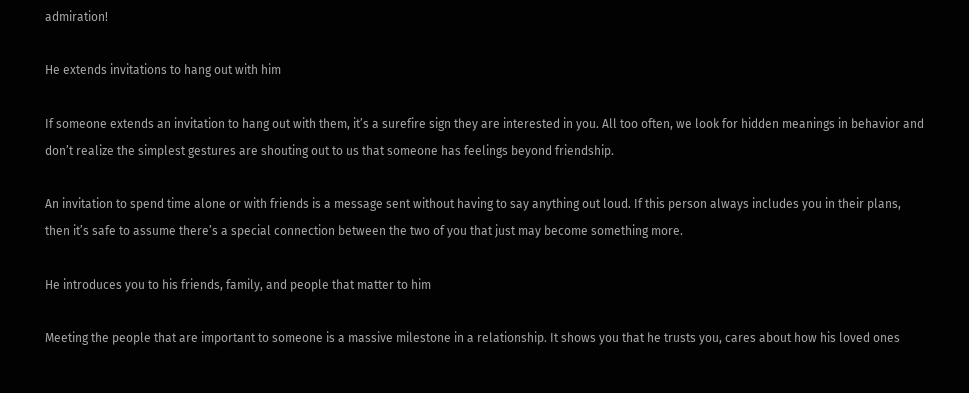admiration!

He extends invitations to hang out with him

If someone extends an invitation to hang out with them, it’s a surefire sign they are interested in you. All too often, we look for hidden meanings in behavior and don’t realize the simplest gestures are shouting out to us that someone has feelings beyond friendship.

An invitation to spend time alone or with friends is a message sent without having to say anything out loud. If this person always includes you in their plans, then it’s safe to assume there’s a special connection between the two of you that just may become something more.

He introduces you to his friends, family, and people that matter to him

Meeting the people that are important to someone is a massive milestone in a relationship. It shows you that he trusts you, cares about how his loved ones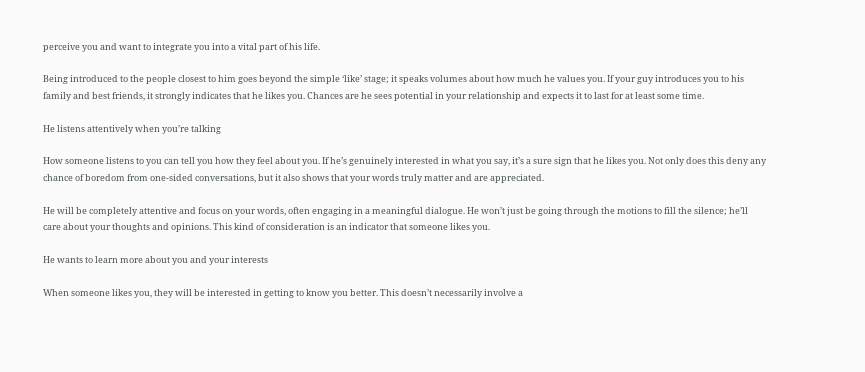perceive you and want to integrate you into a vital part of his life.

Being introduced to the people closest to him goes beyond the simple ‘like’ stage; it speaks volumes about how much he values you. If your guy introduces you to his family and best friends, it strongly indicates that he likes you. Chances are he sees potential in your relationship and expects it to last for at least some time.

He listens attentively when you’re talking

How someone listens to you can tell you how they feel about you. If he’s genuinely interested in what you say, it’s a sure sign that he likes you. Not only does this deny any chance of boredom from one-sided conversations, but it also shows that your words truly matter and are appreciated.

He will be completely attentive and focus on your words, often engaging in a meaningful dialogue. He won’t just be going through the motions to fill the silence; he’ll care about your thoughts and opinions. This kind of consideration is an indicator that someone likes you.

He wants to learn more about you and your interests

When someone likes you, they will be interested in getting to know you better. This doesn’t necessarily involve a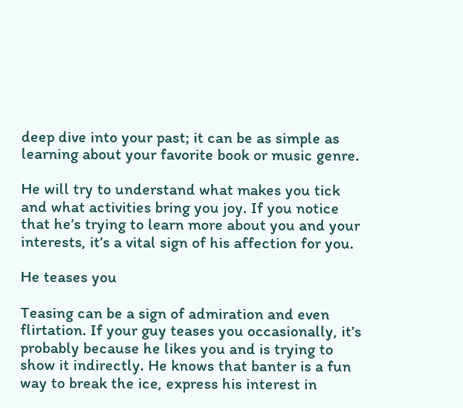deep dive into your past; it can be as simple as learning about your favorite book or music genre.

He will try to understand what makes you tick and what activities bring you joy. If you notice that he’s trying to learn more about you and your interests, it’s a vital sign of his affection for you.

He teases you

Teasing can be a sign of admiration and even flirtation. If your guy teases you occasionally, it’s probably because he likes you and is trying to show it indirectly. He knows that banter is a fun way to break the ice, express his interest in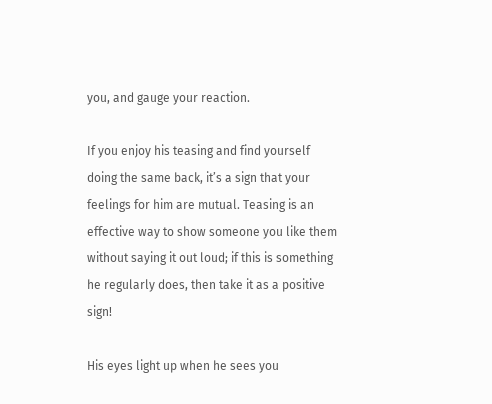you, and gauge your reaction.

If you enjoy his teasing and find yourself doing the same back, it’s a sign that your feelings for him are mutual. Teasing is an effective way to show someone you like them without saying it out loud; if this is something he regularly does, then take it as a positive sign!

His eyes light up when he sees you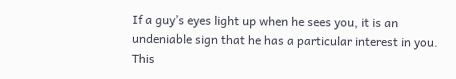If a guy’s eyes light up when he sees you, it is an undeniable sign that he has a particular interest in you. This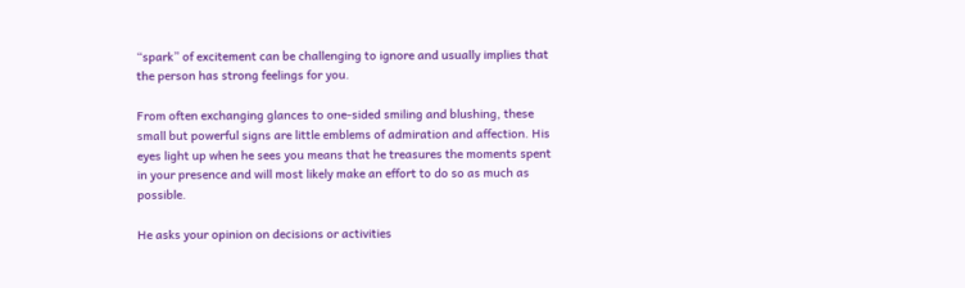“spark” of excitement can be challenging to ignore and usually implies that the person has strong feelings for you.

From often exchanging glances to one-sided smiling and blushing, these small but powerful signs are little emblems of admiration and affection. His eyes light up when he sees you means that he treasures the moments spent in your presence and will most likely make an effort to do so as much as possible.

He asks your opinion on decisions or activities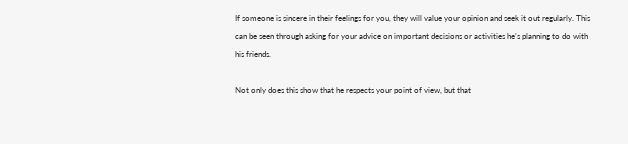If someone is sincere in their feelings for you, they will value your opinion and seek it out regularly. This can be seen through asking for your advice on important decisions or activities he’s planning to do with his friends.

Not only does this show that he respects your point of view, but that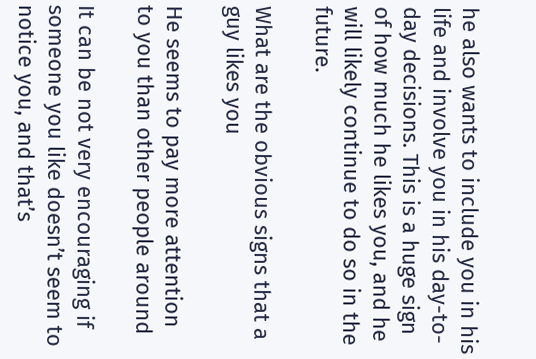he also wants to include you in his life and involve you in his day-to-day decisions. This is a huge sign of how much he likes you, and he will likely continue to do so in the future.

What are the obvious signs that a guy likes you

He seems to pay more attention to you than other people around

It can be not very encouraging if someone you like doesn’t seem to notice you, and that’s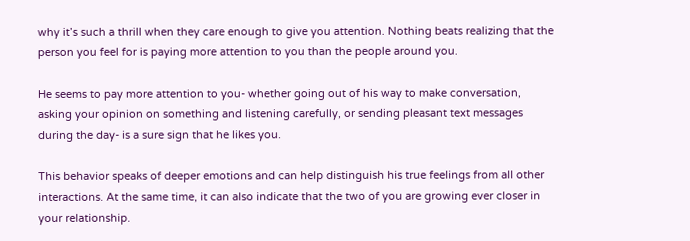why it’s such a thrill when they care enough to give you attention. Nothing beats realizing that the person you feel for is paying more attention to you than the people around you.

He seems to pay more attention to you- whether going out of his way to make conversation, asking your opinion on something and listening carefully, or sending pleasant text messages during the day- is a sure sign that he likes you.

This behavior speaks of deeper emotions and can help distinguish his true feelings from all other interactions. At the same time, it can also indicate that the two of you are growing ever closer in your relationship.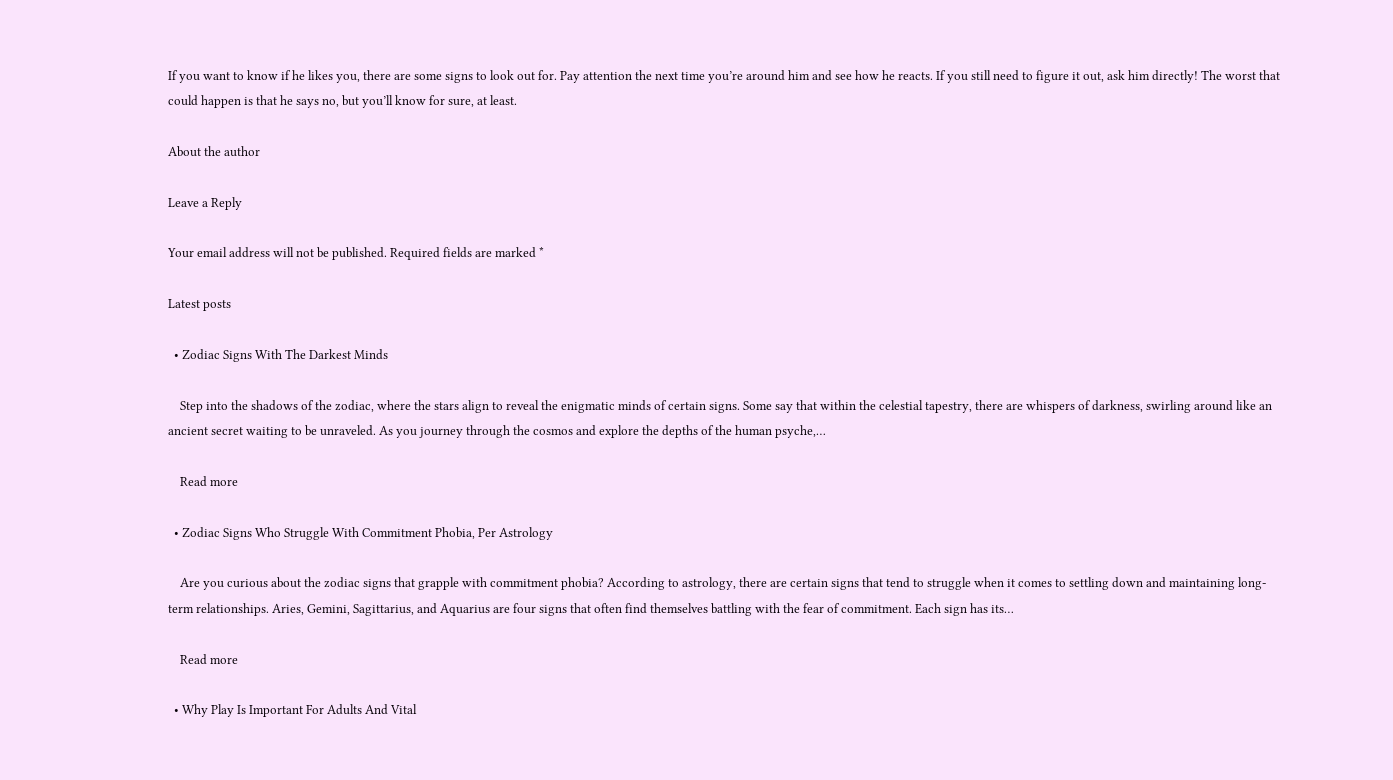If you want to know if he likes you, there are some signs to look out for. Pay attention the next time you’re around him and see how he reacts. If you still need to figure it out, ask him directly! The worst that could happen is that he says no, but you’ll know for sure, at least.

About the author

Leave a Reply

Your email address will not be published. Required fields are marked *

Latest posts

  • Zodiac Signs With The Darkest Minds

    Step into the shadows of the zodiac, where the stars align to reveal the enigmatic minds of certain signs. Some say that within the celestial tapestry, there are whispers of darkness, swirling around like an ancient secret waiting to be unraveled. As you journey through the cosmos and explore the depths of the human psyche,…

    Read more

  • Zodiac Signs Who Struggle With Commitment Phobia, Per Astrology

    Are you curious about the zodiac signs that grapple with commitment phobia? According to astrology, there are certain signs that tend to struggle when it comes to settling down and maintaining long-term relationships. Aries, Gemini, Sagittarius, and Aquarius are four signs that often find themselves battling with the fear of commitment. Each sign has its…

    Read more

  • Why Play Is Important For Adults And Vital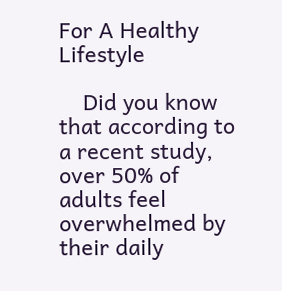For A Healthy Lifestyle

    Did you know that according to a recent study, over 50% of adults feel overwhelmed by their daily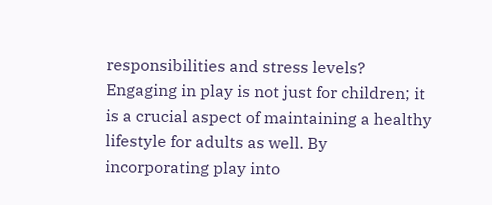responsibilities and stress levels? Engaging in play is not just for children; it is a crucial aspect of maintaining a healthy lifestyle for adults as well. By incorporating play into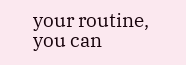your routine, you can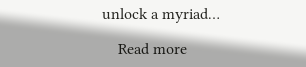unlock a myriad…

    Read more